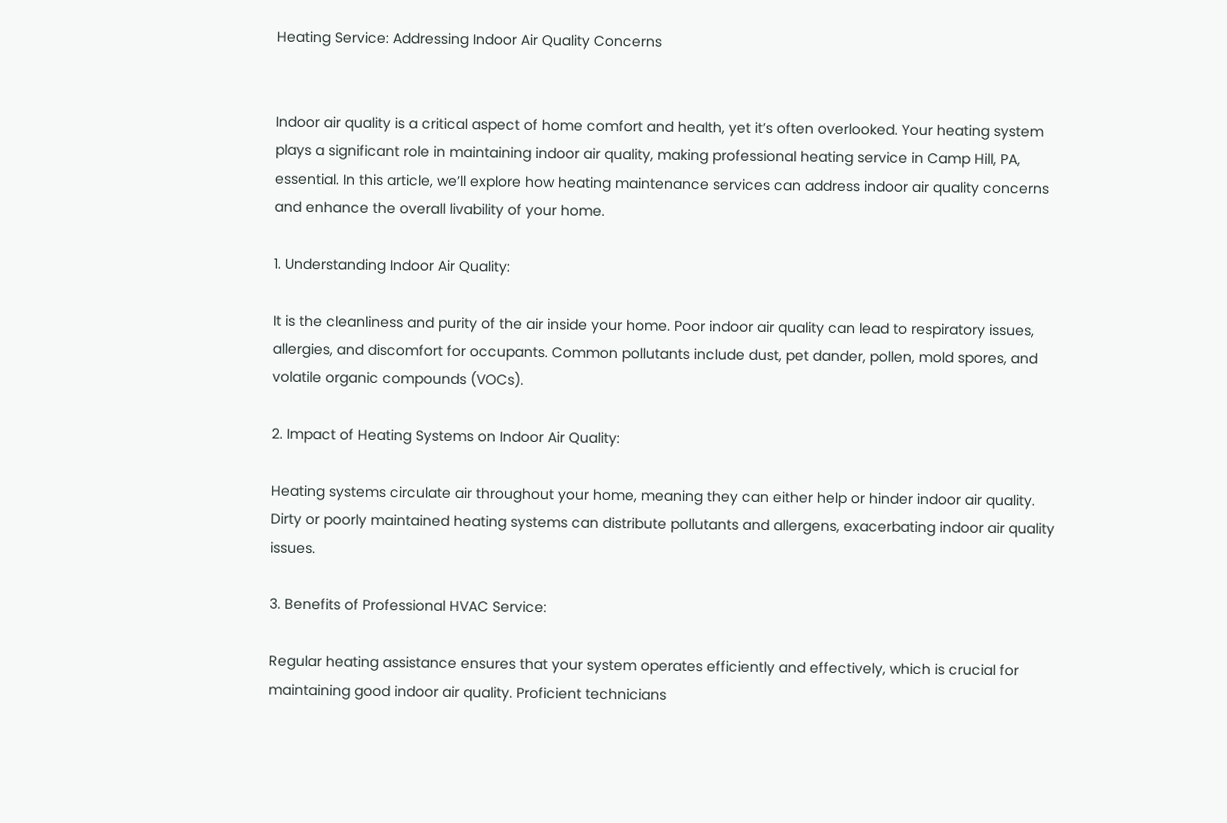Heating Service: Addressing Indoor Air Quality Concerns


Indoor air quality is a critical aspect of home comfort and health, yet it’s often overlooked. Your heating system plays a significant role in maintaining indoor air quality, making professional heating service in Camp Hill, PA, essential. In this article, we’ll explore how heating maintenance services can address indoor air quality concerns and enhance the overall livability of your home.

1. Understanding Indoor Air Quality:

It is the cleanliness and purity of the air inside your home. Poor indoor air quality can lead to respiratory issues, allergies, and discomfort for occupants. Common pollutants include dust, pet dander, pollen, mold spores, and volatile organic compounds (VOCs).

2. Impact of Heating Systems on Indoor Air Quality:

Heating systems circulate air throughout your home, meaning they can either help or hinder indoor air quality. Dirty or poorly maintained heating systems can distribute pollutants and allergens, exacerbating indoor air quality issues.

3. Benefits of Professional HVAC Service:

Regular heating assistance ensures that your system operates efficiently and effectively, which is crucial for maintaining good indoor air quality. Proficient technicians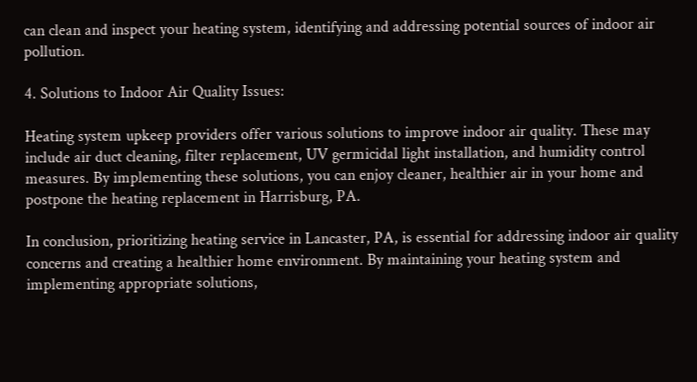can clean and inspect your heating system, identifying and addressing potential sources of indoor air pollution.

4. Solutions to Indoor Air Quality Issues:

Heating system upkeep providers offer various solutions to improve indoor air quality. These may include air duct cleaning, filter replacement, UV germicidal light installation, and humidity control measures. By implementing these solutions, you can enjoy cleaner, healthier air in your home and postpone the heating replacement in Harrisburg, PA.

In conclusion, prioritizing heating service in Lancaster, PA, is essential for addressing indoor air quality concerns and creating a healthier home environment. By maintaining your heating system and implementing appropriate solutions,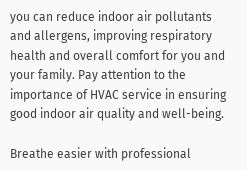you can reduce indoor air pollutants and allergens, improving respiratory health and overall comfort for you and your family. Pay attention to the importance of HVAC service in ensuring good indoor air quality and well-being.

Breathe easier with professional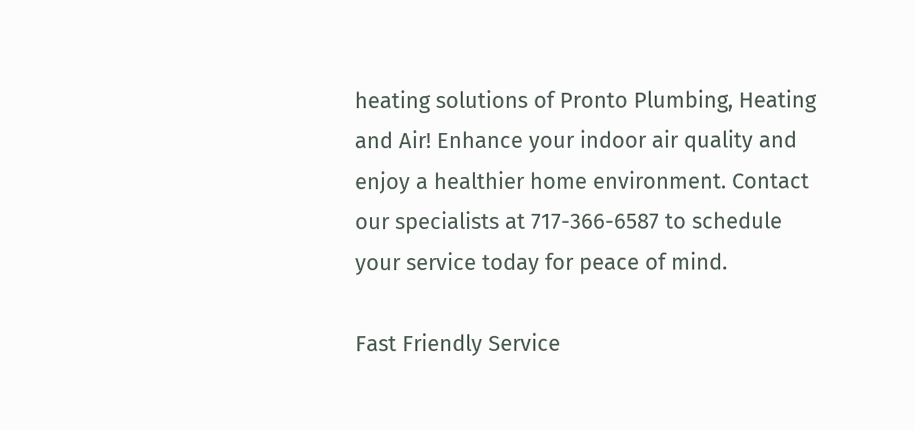heating solutions of Pronto Plumbing, Heating and Air! Enhance your indoor air quality and enjoy a healthier home environment. Contact our specialists at 717-366-6587 to schedule your service today for peace of mind.

Fast Friendly Service